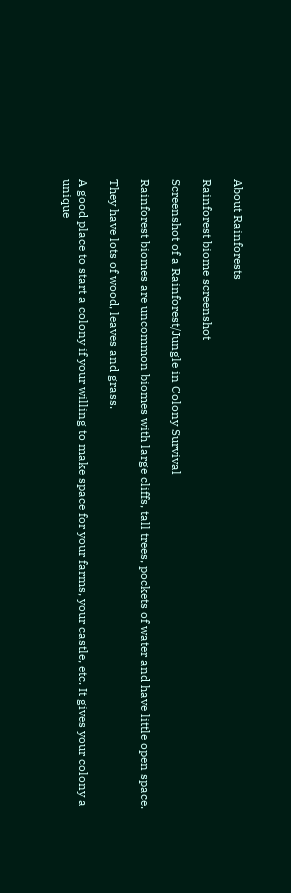About Rainforests

Rainforest biome screenshot

Screenshot of a Rainforest/Jungle in Colony Survival

Rainforest biomes are uncommon biomes with large cliffs, tall trees, pockets of water and have little open space.

They have lots of wood, leaves and grass.

A good place to start a colony if your willing to make space for your farms, your castle, etc. It gives your colony a unique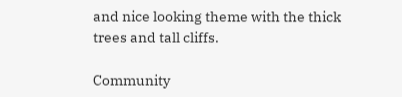and nice looking theme with the thick trees and tall cliffs.

Community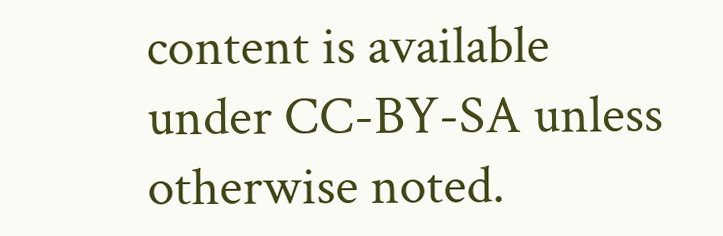content is available under CC-BY-SA unless otherwise noted.